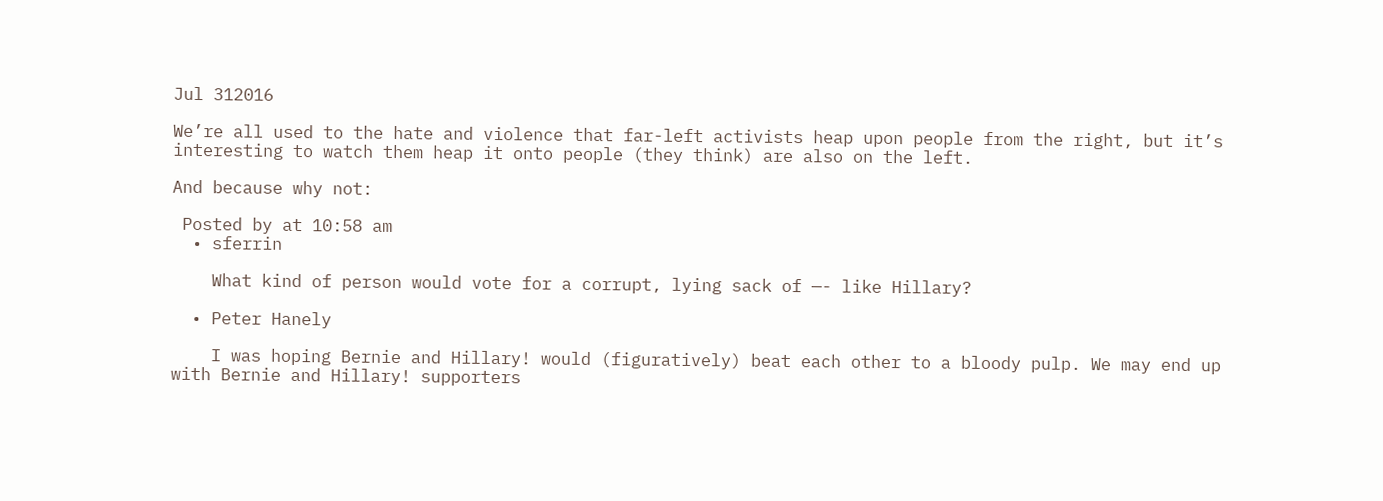Jul 312016

We’re all used to the hate and violence that far-left activists heap upon people from the right, but it’s interesting to watch them heap it onto people (they think) are also on the left.

And because why not:

 Posted by at 10:58 am
  • sferrin

    What kind of person would vote for a corrupt, lying sack of —- like Hillary?

  • Peter Hanely

    I was hoping Bernie and Hillary! would (figuratively) beat each other to a bloody pulp. We may end up with Bernie and Hillary! supporters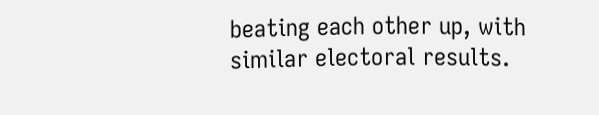beating each other up, with similar electoral results.